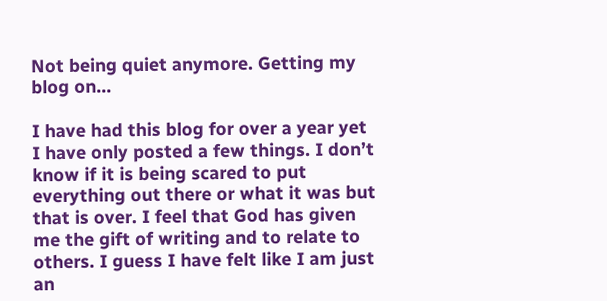Not being quiet anymore. Getting my blog on…

I have had this blog for over a year yet I have only posted a few things. I don’t know if it is being scared to put everything out there or what it was but that is over. I feel that God has given me the gift of writing and to relate to others. I guess I have felt like I am just an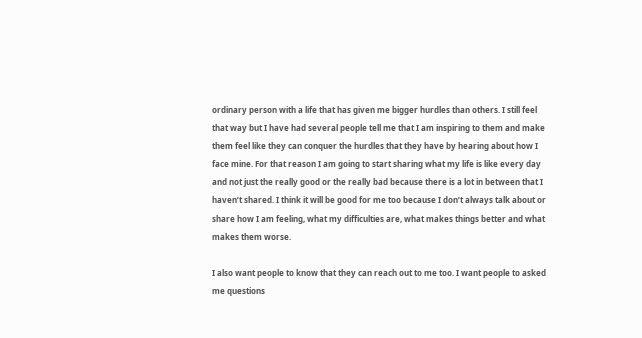ordinary person with a life that has given me bigger hurdles than others. I still feel that way but I have had several people tell me that I am inspiring to them and make them feel like they can conquer the hurdles that they have by hearing about how I face mine. For that reason I am going to start sharing what my life is like every day and not just the really good or the really bad because there is a lot in between that I haven’t shared. I think it will be good for me too because I don’t always talk about or share how I am feeling, what my difficulties are, what makes things better and what makes them worse.

I also want people to know that they can reach out to me too. I want people to asked me questions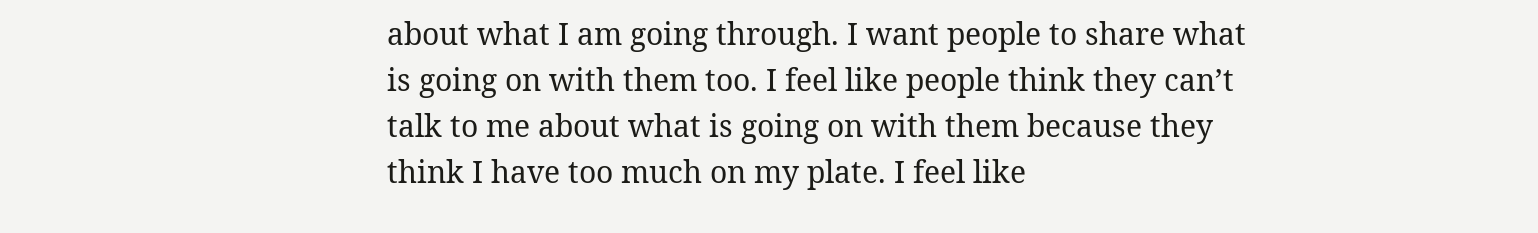about what I am going through. I want people to share what is going on with them too. I feel like people think they can’t talk to me about what is going on with them because they think I have too much on my plate. I feel like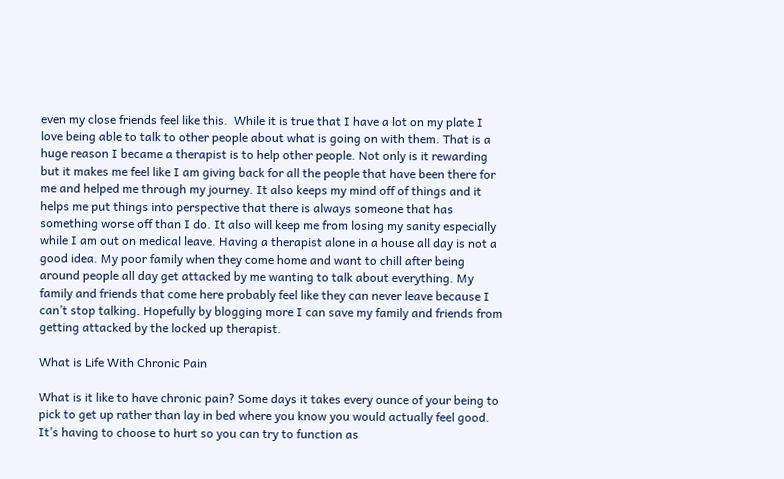even my close friends feel like this.  While it is true that I have a lot on my plate I love being able to talk to other people about what is going on with them. That is a huge reason I became a therapist is to help other people. Not only is it rewarding but it makes me feel like I am giving back for all the people that have been there for me and helped me through my journey. It also keeps my mind off of things and it helps me put things into perspective that there is always someone that has something worse off than I do. It also will keep me from losing my sanity especially while I am out on medical leave. Having a therapist alone in a house all day is not a good idea. My poor family when they come home and want to chill after being around people all day get attacked by me wanting to talk about everything. My family and friends that come here probably feel like they can never leave because I can’t stop talking. Hopefully by blogging more I can save my family and friends from getting attacked by the locked up therapist.

What is Life With Chronic Pain

What is it like to have chronic pain? Some days it takes every ounce of your being to pick to get up rather than lay in bed where you know you would actually feel good. It’s having to choose to hurt so you can try to function as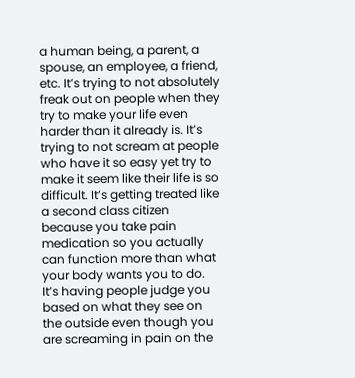a human being, a parent, a spouse, an employee, a friend, etc. It’s trying to not absolutely freak out on people when they try to make your life even harder than it already is. It’s trying to not scream at people who have it so easy yet try to make it seem like their life is so difficult. It’s getting treated like a second class citizen because you take pain medication so you actually can function more than what your body wants you to do. It’s having people judge you based on what they see on the outside even though you are screaming in pain on the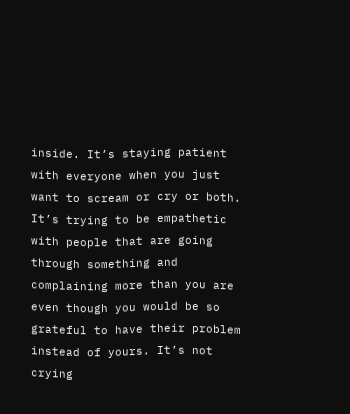inside. It’s staying patient with everyone when you just want to scream or cry or both. It’s trying to be empathetic with people that are going through something and complaining more than you are even though you would be so grateful to have their problem instead of yours. It’s not crying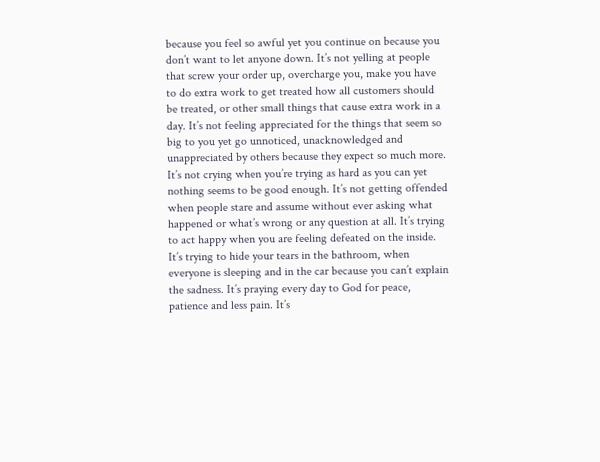because you feel so awful yet you continue on because you don’t want to let anyone down. It’s not yelling at people that screw your order up, overcharge you, make you have to do extra work to get treated how all customers should be treated, or other small things that cause extra work in a day. It’s not feeling appreciated for the things that seem so big to you yet go unnoticed, unacknowledged and unappreciated by others because they expect so much more. It’s not crying when you’re trying as hard as you can yet nothing seems to be good enough. It’s not getting offended when people stare and assume without ever asking what happened or what’s wrong or any question at all. It’s trying to act happy when you are feeling defeated on the inside. It’s trying to hide your tears in the bathroom, when everyone is sleeping and in the car because you can’t explain the sadness. It’s praying every day to God for peace, patience and less pain. It’s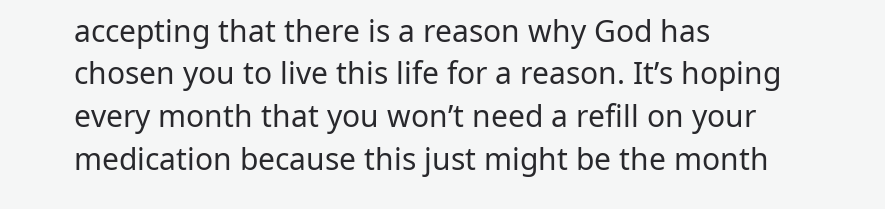accepting that there is a reason why God has chosen you to live this life for a reason. It’s hoping every month that you won’t need a refill on your medication because this just might be the month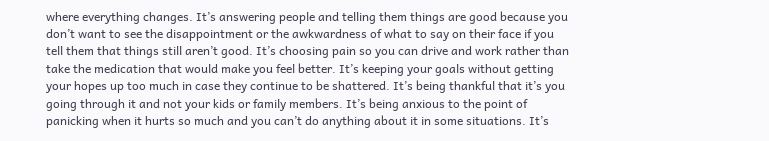where everything changes. It’s answering people and telling them things are good because you don’t want to see the disappointment or the awkwardness of what to say on their face if you tell them that things still aren’t good. It’s choosing pain so you can drive and work rather than take the medication that would make you feel better. It’s keeping your goals without getting your hopes up too much in case they continue to be shattered. It’s being thankful that it’s you going through it and not your kids or family members. It’s being anxious to the point of panicking when it hurts so much and you can’t do anything about it in some situations. It’s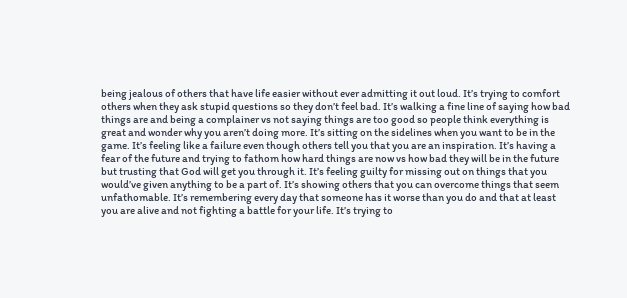being jealous of others that have life easier without ever admitting it out loud. It’s trying to comfort others when they ask stupid questions so they don’t feel bad. It’s walking a fine line of saying how bad things are and being a complainer vs not saying things are too good so people think everything is great and wonder why you aren’t doing more. It’s sitting on the sidelines when you want to be in the game. It’s feeling like a failure even though others tell you that you are an inspiration. It’s having a fear of the future and trying to fathom how hard things are now vs how bad they will be in the future but trusting that God will get you through it. It’s feeling guilty for missing out on things that you would’ve given anything to be a part of. It’s showing others that you can overcome things that seem unfathomable. It’s remembering every day that someone has it worse than you do and that at least you are alive and not fighting a battle for your life. It’s trying to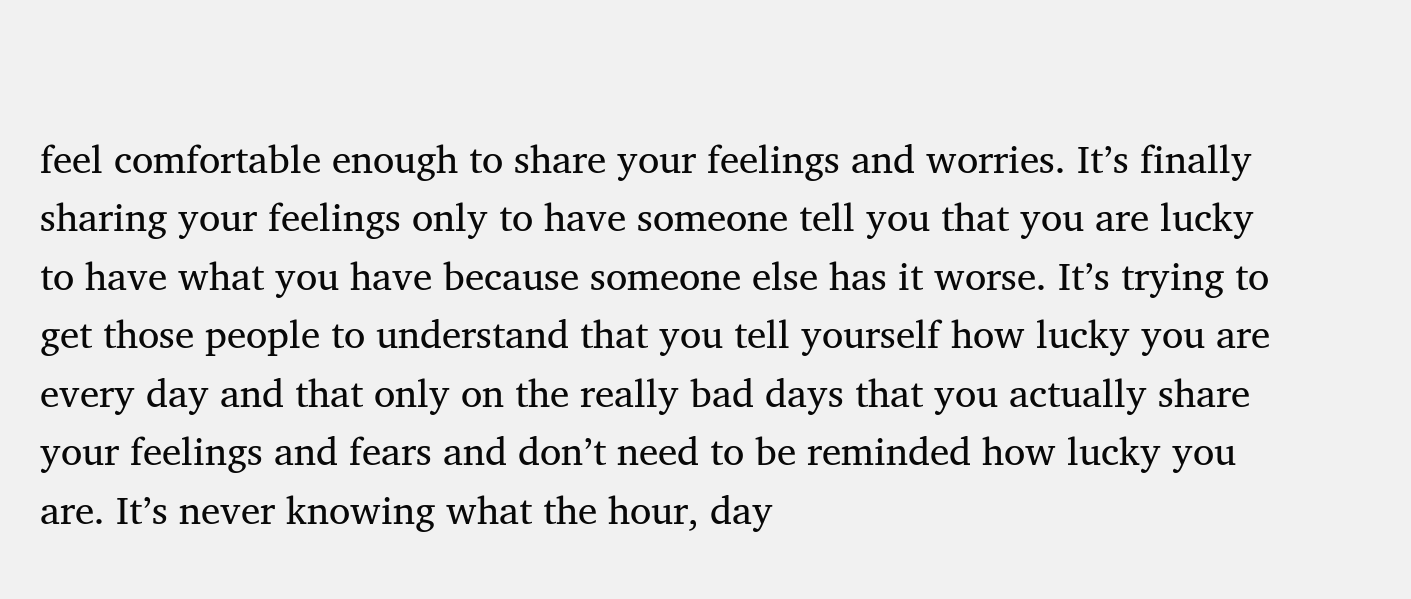feel comfortable enough to share your feelings and worries. It’s finally sharing your feelings only to have someone tell you that you are lucky to have what you have because someone else has it worse. It’s trying to get those people to understand that you tell yourself how lucky you are every day and that only on the really bad days that you actually share your feelings and fears and don’t need to be reminded how lucky you are. It’s never knowing what the hour, day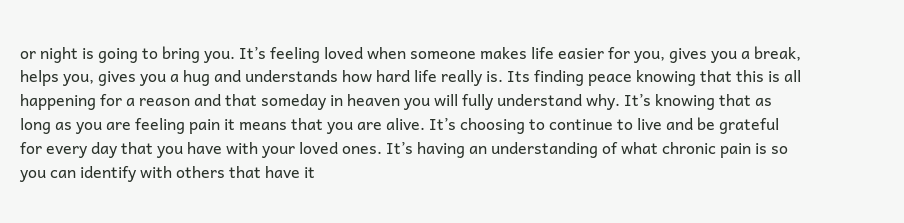or night is going to bring you. It’s feeling loved when someone makes life easier for you, gives you a break, helps you, gives you a hug and understands how hard life really is. Its finding peace knowing that this is all happening for a reason and that someday in heaven you will fully understand why. It’s knowing that as long as you are feeling pain it means that you are alive. It’s choosing to continue to live and be grateful for every day that you have with your loved ones. It’s having an understanding of what chronic pain is so you can identify with others that have it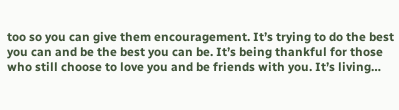too so you can give them encouragement. It’s trying to do the best you can and be the best you can be. It’s being thankful for those who still choose to love you and be friends with you. It’s living…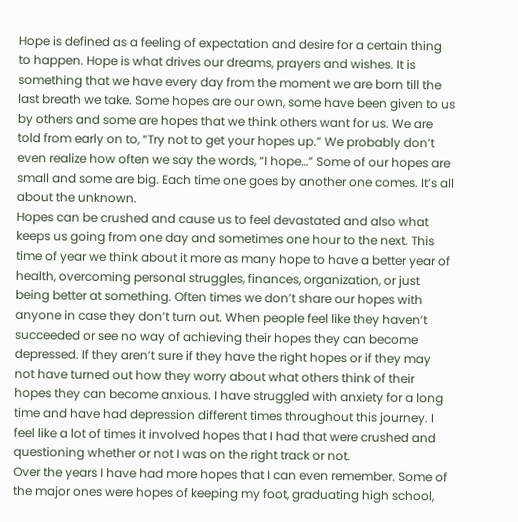Hope is defined as a feeling of expectation and desire for a certain thing to happen. Hope is what drives our dreams, prayers and wishes. It is something that we have every day from the moment we are born till the last breath we take. Some hopes are our own, some have been given to us by others and some are hopes that we think others want for us. We are told from early on to, “Try not to get your hopes up.” We probably don’t even realize how often we say the words, “I hope…” Some of our hopes are small and some are big. Each time one goes by another one comes. It’s all about the unknown.
Hopes can be crushed and cause us to feel devastated and also what keeps us going from one day and sometimes one hour to the next. This time of year we think about it more as many hope to have a better year of health, overcoming personal struggles, finances, organization, or just being better at something. Often times we don’t share our hopes with anyone in case they don’t turn out. When people feel like they haven’t succeeded or see no way of achieving their hopes they can become depressed. If they aren’t sure if they have the right hopes or if they may not have turned out how they worry about what others think of their hopes they can become anxious. I have struggled with anxiety for a long time and have had depression different times throughout this journey. I feel like a lot of times it involved hopes that I had that were crushed and questioning whether or not I was on the right track or not.
Over the years I have had more hopes that I can even remember. Some of the major ones were hopes of keeping my foot, graduating high school,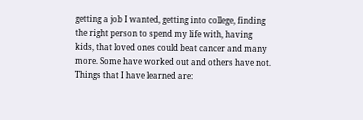getting a job I wanted, getting into college, finding the right person to spend my life with, having kids, that loved ones could beat cancer and many more. Some have worked out and others have not. Things that I have learned are: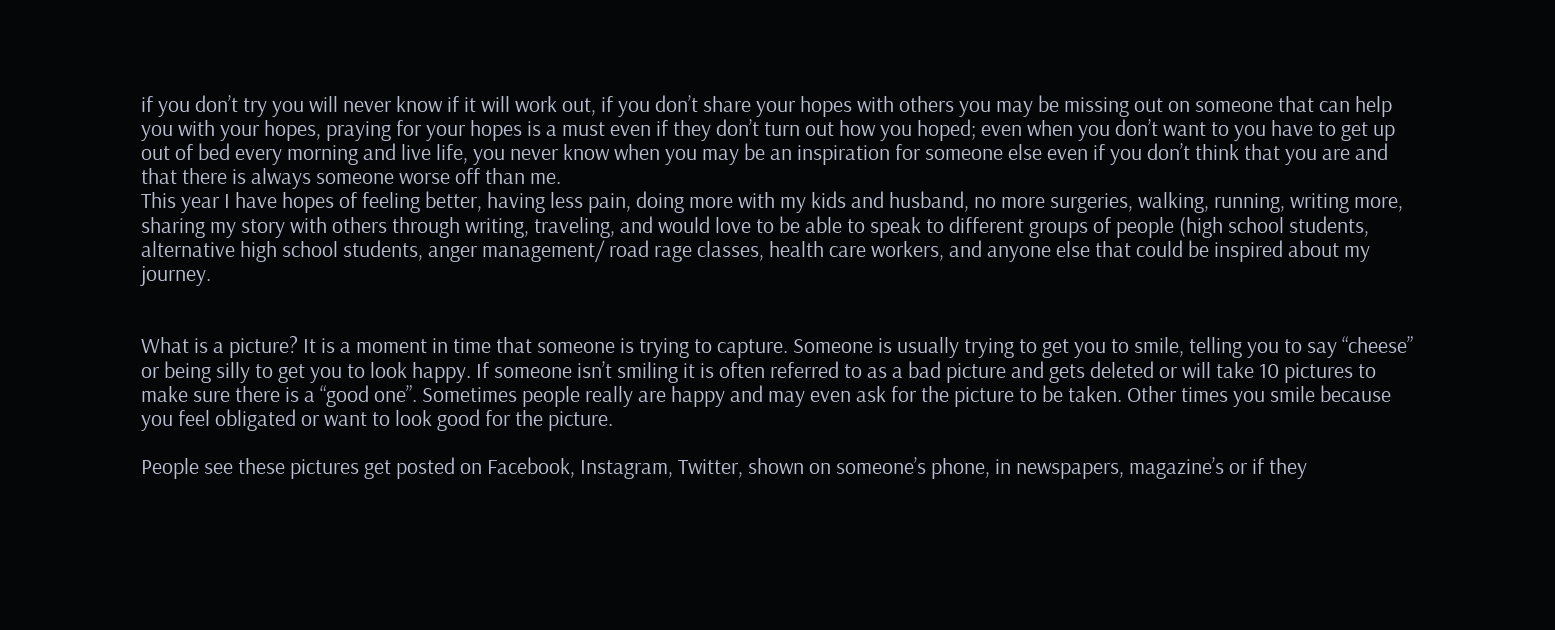if you don’t try you will never know if it will work out, if you don’t share your hopes with others you may be missing out on someone that can help you with your hopes, praying for your hopes is a must even if they don’t turn out how you hoped; even when you don’t want to you have to get up out of bed every morning and live life, you never know when you may be an inspiration for someone else even if you don’t think that you are and that there is always someone worse off than me.
This year I have hopes of feeling better, having less pain, doing more with my kids and husband, no more surgeries, walking, running, writing more, sharing my story with others through writing, traveling, and would love to be able to speak to different groups of people (high school students, alternative high school students, anger management/ road rage classes, health care workers, and anyone else that could be inspired about my journey.


What is a picture? It is a moment in time that someone is trying to capture. Someone is usually trying to get you to smile, telling you to say “cheese” or being silly to get you to look happy. If someone isn’t smiling it is often referred to as a bad picture and gets deleted or will take 10 pictures to make sure there is a “good one”. Sometimes people really are happy and may even ask for the picture to be taken. Other times you smile because you feel obligated or want to look good for the picture.

People see these pictures get posted on Facebook, Instagram, Twitter, shown on someone’s phone, in newspapers, magazine’s or if they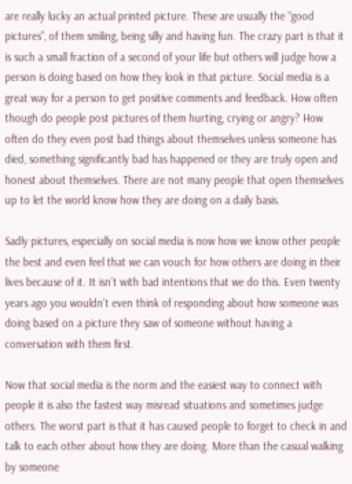are really lucky an actual printed picture. These are usually the “good pictures”, of them smiling, being silly and having fun. The crazy part is that it is such a small fraction of a second of your life but others will judge how a person is doing based on how they look in that picture. Social media is a great way for a person to get positive comments and feedback. How often though do people post pictures of them hurting, crying or angry? How often do they even post bad things about themselves unless someone has died, something significantly bad has happened or they are truly open and honest about themselves. There are not many people that open themselves up to let the world know how they are doing on a daily basis.

Sadly pictures, especially on social media is now how we know other people the best and even feel that we can vouch for how others are doing in their lives because of it. It isn’t with bad intentions that we do this. Even twenty years ago you wouldn’t even think of responding about how someone was doing based on a picture they saw of someone without having a conversation with them first.

Now that social media is the norm and the easiest way to connect with people it is also the fastest way misread situations and sometimes judge others. The worst part is that it has caused people to forget to check in and talk to each other about how they are doing. More than the casual walking by someone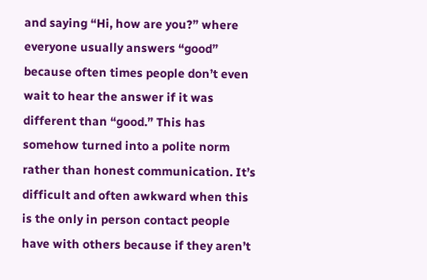and saying “Hi, how are you?” where everyone usually answers “good” because often times people don’t even wait to hear the answer if it was different than “good.” This has somehow turned into a polite norm rather than honest communication. It’s difficult and often awkward when this is the only in person contact people have with others because if they aren’t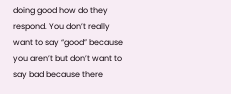doing good how do they respond. You don’t really want to say “good” because you aren’t but don’t want to say bad because there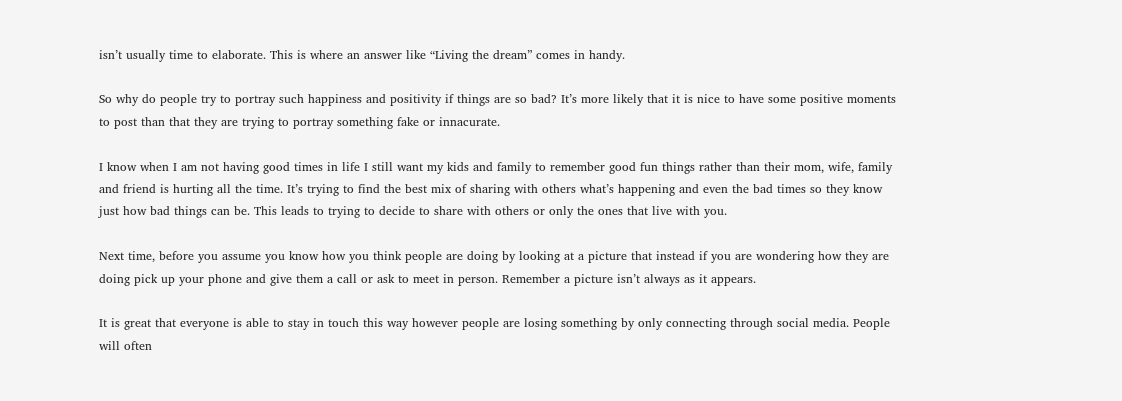isn’t usually time to elaborate. This is where an answer like “Living the dream” comes in handy.

So why do people try to portray such happiness and positivity if things are so bad? It’s more likely that it is nice to have some positive moments to post than that they are trying to portray something fake or innacurate.

I know when I am not having good times in life I still want my kids and family to remember good fun things rather than their mom, wife, family and friend is hurting all the time. It’s trying to find the best mix of sharing with others what’s happening and even the bad times so they know just how bad things can be. This leads to trying to decide to share with others or only the ones that live with you.

Next time, before you assume you know how you think people are doing by looking at a picture that instead if you are wondering how they are doing pick up your phone and give them a call or ask to meet in person. Remember a picture isn’t always as it appears.

It is great that everyone is able to stay in touch this way however people are losing something by only connecting through social media. People will often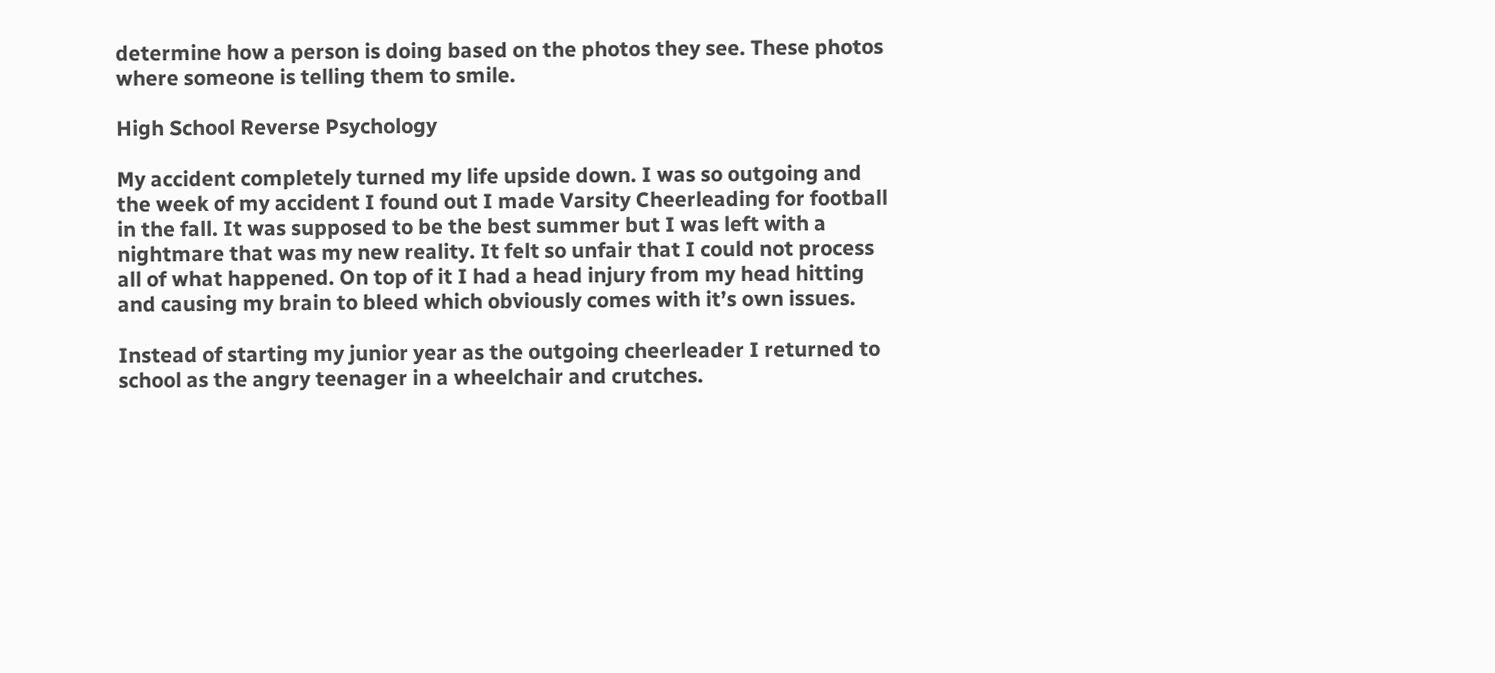determine how a person is doing based on the photos they see. These photos where someone is telling them to smile.

High School Reverse Psychology

My accident completely turned my life upside down. I was so outgoing and the week of my accident I found out I made Varsity Cheerleading for football in the fall. It was supposed to be the best summer but I was left with a nightmare that was my new reality. It felt so unfair that I could not process all of what happened. On top of it I had a head injury from my head hitting and causing my brain to bleed which obviously comes with it’s own issues.

Instead of starting my junior year as the outgoing cheerleader I returned to school as the angry teenager in a wheelchair and crutches.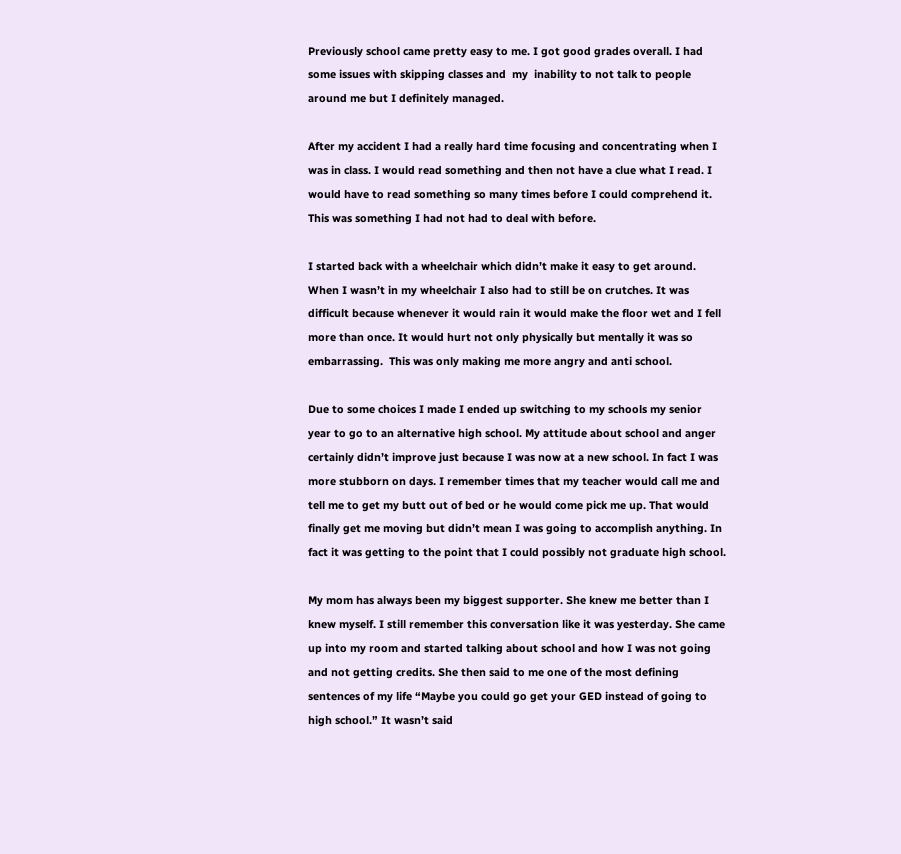Previously school came pretty easy to me. I got good grades overall. I had some issues with skipping classes and  my  inability to not talk to people around me but I definitely managed.

After my accident I had a really hard time focusing and concentrating when I was in class. I would read something and then not have a clue what I read. I would have to read something so many times before I could comprehend it. This was something I had not had to deal with before.

I started back with a wheelchair which didn’t make it easy to get around. When I wasn’t in my wheelchair I also had to still be on crutches. It was difficult because whenever it would rain it would make the floor wet and I fell more than once. It would hurt not only physically but mentally it was so embarrassing.  This was only making me more angry and anti school.

Due to some choices I made I ended up switching to my schools my senior year to go to an alternative high school. My attitude about school and anger certainly didn’t improve just because I was now at a new school. In fact I was more stubborn on days. I remember times that my teacher would call me and tell me to get my butt out of bed or he would come pick me up. That would finally get me moving but didn’t mean I was going to accomplish anything. In fact it was getting to the point that I could possibly not graduate high school.

My mom has always been my biggest supporter. She knew me better than I knew myself. I still remember this conversation like it was yesterday. She came up into my room and started talking about school and how I was not going and not getting credits. She then said to me one of the most defining sentences of my life “Maybe you could go get your GED instead of going to high school.” It wasn’t said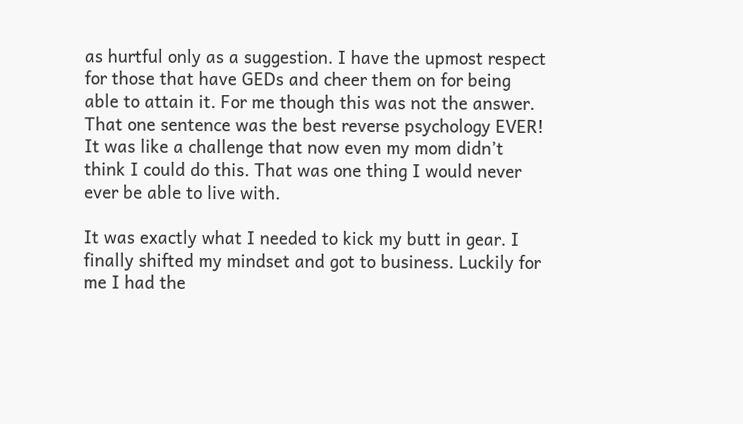as hurtful only as a suggestion. I have the upmost respect for those that have GEDs and cheer them on for being able to attain it. For me though this was not the answer. That one sentence was the best reverse psychology EVER! It was like a challenge that now even my mom didn’t think I could do this. That was one thing I would never ever be able to live with.

It was exactly what I needed to kick my butt in gear. I finally shifted my mindset and got to business. Luckily for me I had the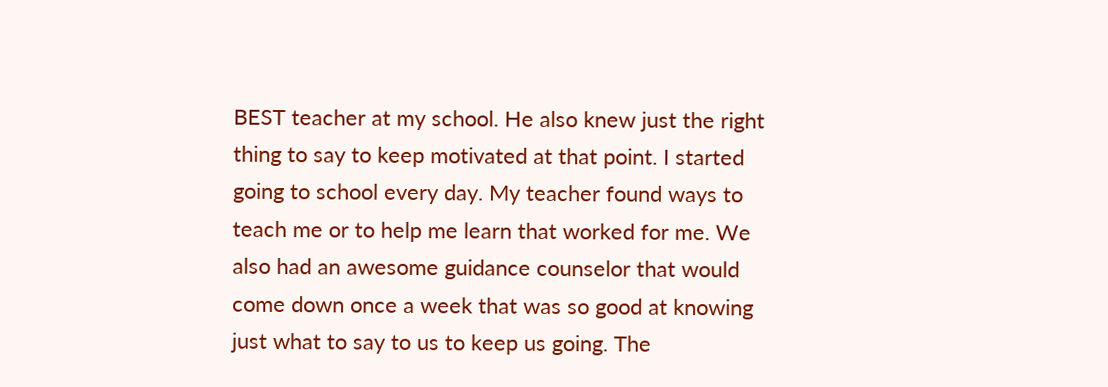BEST teacher at my school. He also knew just the right thing to say to keep motivated at that point. I started going to school every day. My teacher found ways to teach me or to help me learn that worked for me. We also had an awesome guidance counselor that would come down once a week that was so good at knowing just what to say to us to keep us going. The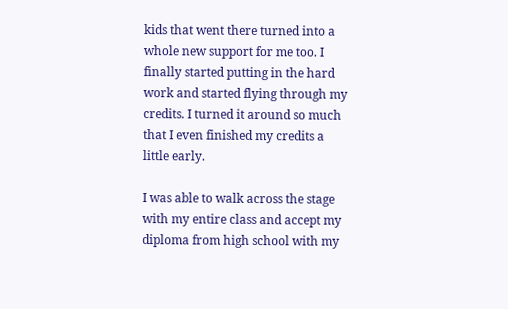kids that went there turned into a whole new support for me too. I finally started putting in the hard work and started flying through my credits. I turned it around so much that I even finished my credits a little early.

I was able to walk across the stage with my entire class and accept my diploma from high school with my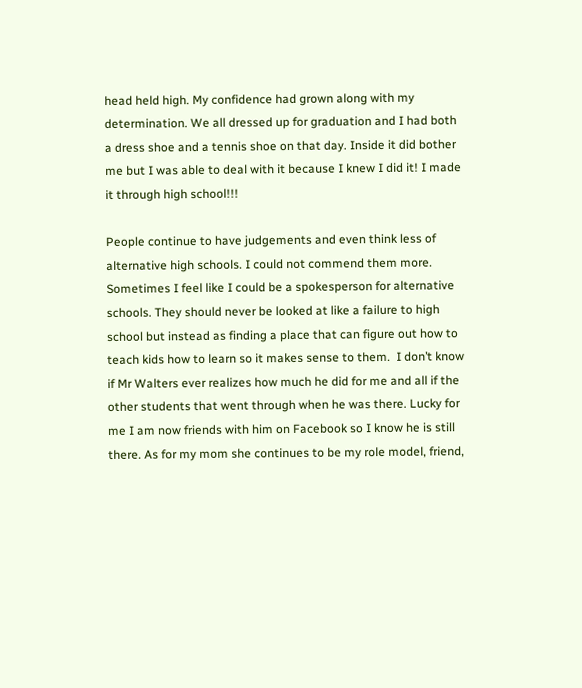head held high. My confidence had grown along with my determination. We all dressed up for graduation and I had both a dress shoe and a tennis shoe on that day. Inside it did bother me but I was able to deal with it because I knew I did it! I made it through high school!!!

People continue to have judgements and even think less of alternative high schools. I could not commend them more. Sometimes I feel like I could be a spokesperson for alternative schools. They should never be looked at like a failure to high school but instead as finding a place that can figure out how to teach kids how to learn so it makes sense to them.  I don’t know if Mr Walters ever realizes how much he did for me and all if the other students that went through when he was there. Lucky for me I am now friends with him on Facebook so I know he is still there. As for my mom she continues to be my role model, friend,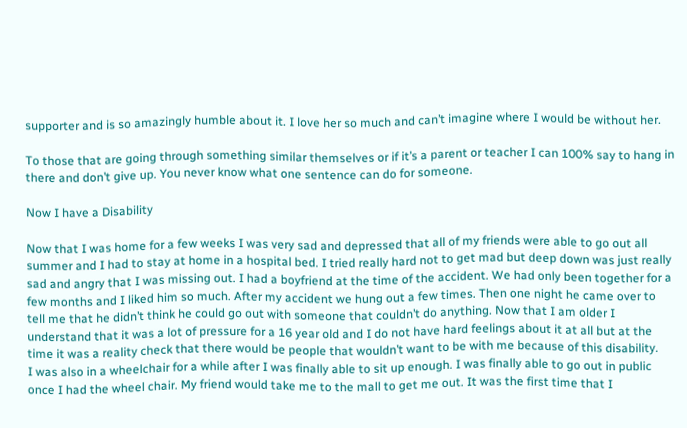supporter and is so amazingly humble about it. I love her so much and can’t imagine where I would be without her.

To those that are going through something similar themselves or if it’s a parent or teacher I can 100% say to hang in there and don’t give up. You never know what one sentence can do for someone.

Now I have a Disability

Now that I was home for a few weeks I was very sad and depressed that all of my friends were able to go out all summer and I had to stay at home in a hospital bed. I tried really hard not to get mad but deep down was just really sad and angry that I was missing out. I had a boyfriend at the time of the accident. We had only been together for a few months and I liked him so much. After my accident we hung out a few times. Then one night he came over to tell me that he didn’t think he could go out with someone that couldn’t do anything. Now that I am older I understand that it was a lot of pressure for a 16 year old and I do not have hard feelings about it at all but at the time it was a reality check that there would be people that wouldn’t want to be with me because of this disability.
I was also in a wheelchair for a while after I was finally able to sit up enough. I was finally able to go out in public once I had the wheel chair. My friend would take me to the mall to get me out. It was the first time that I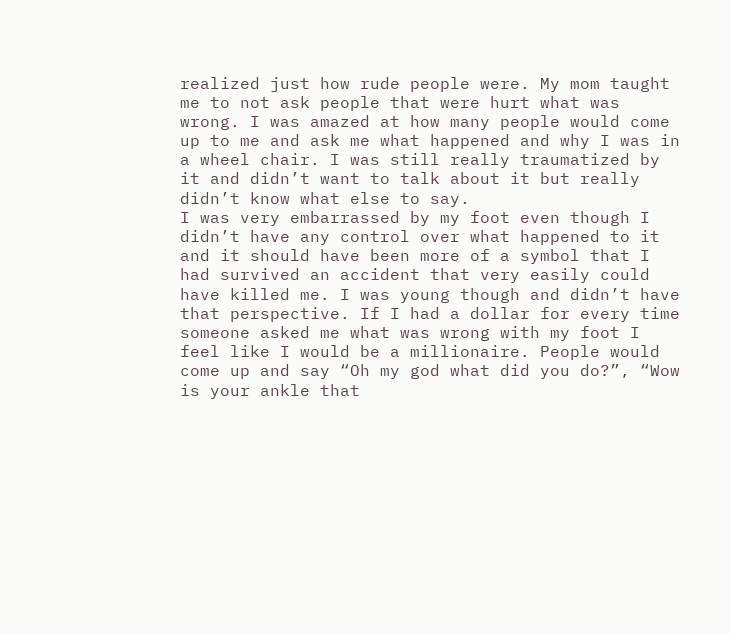realized just how rude people were. My mom taught me to not ask people that were hurt what was wrong. I was amazed at how many people would come up to me and ask me what happened and why I was in a wheel chair. I was still really traumatized by it and didn’t want to talk about it but really didn’t know what else to say.
I was very embarrassed by my foot even though I didn’t have any control over what happened to it and it should have been more of a symbol that I had survived an accident that very easily could have killed me. I was young though and didn’t have that perspective. If I had a dollar for every time someone asked me what was wrong with my foot I feel like I would be a millionaire. People would come up and say “Oh my god what did you do?”, “Wow is your ankle that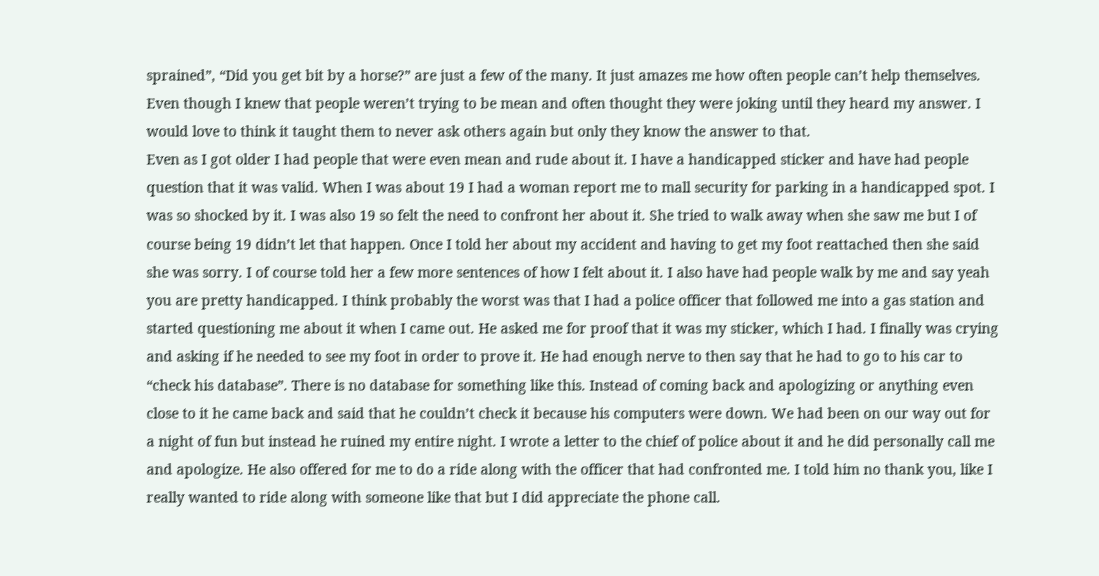sprained”, “Did you get bit by a horse?” are just a few of the many. It just amazes me how often people can’t help themselves. Even though I knew that people weren’t trying to be mean and often thought they were joking until they heard my answer. I would love to think it taught them to never ask others again but only they know the answer to that.
Even as I got older I had people that were even mean and rude about it. I have a handicapped sticker and have had people question that it was valid. When I was about 19 I had a woman report me to mall security for parking in a handicapped spot. I was so shocked by it. I was also 19 so felt the need to confront her about it. She tried to walk away when she saw me but I of course being 19 didn’t let that happen. Once I told her about my accident and having to get my foot reattached then she said she was sorry. I of course told her a few more sentences of how I felt about it. I also have had people walk by me and say yeah you are pretty handicapped. I think probably the worst was that I had a police officer that followed me into a gas station and started questioning me about it when I came out. He asked me for proof that it was my sticker, which I had. I finally was crying and asking if he needed to see my foot in order to prove it. He had enough nerve to then say that he had to go to his car to “check his database”. There is no database for something like this. Instead of coming back and apologizing or anything even close to it he came back and said that he couldn’t check it because his computers were down. We had been on our way out for a night of fun but instead he ruined my entire night. I wrote a letter to the chief of police about it and he did personally call me and apologize. He also offered for me to do a ride along with the officer that had confronted me. I told him no thank you, like I really wanted to ride along with someone like that but I did appreciate the phone call.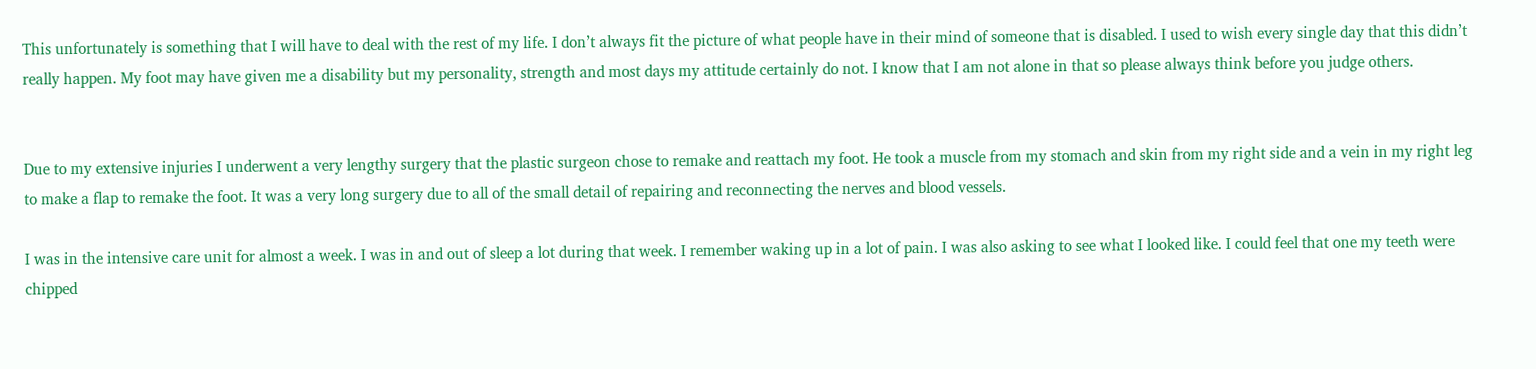This unfortunately is something that I will have to deal with the rest of my life. I don’t always fit the picture of what people have in their mind of someone that is disabled. I used to wish every single day that this didn’t really happen. My foot may have given me a disability but my personality, strength and most days my attitude certainly do not. I know that I am not alone in that so please always think before you judge others.


Due to my extensive injuries I underwent a very lengthy surgery that the plastic surgeon chose to remake and reattach my foot. He took a muscle from my stomach and skin from my right side and a vein in my right leg to make a flap to remake the foot. It was a very long surgery due to all of the small detail of repairing and reconnecting the nerves and blood vessels.

I was in the intensive care unit for almost a week. I was in and out of sleep a lot during that week. I remember waking up in a lot of pain. I was also asking to see what I looked like. I could feel that one my teeth were chipped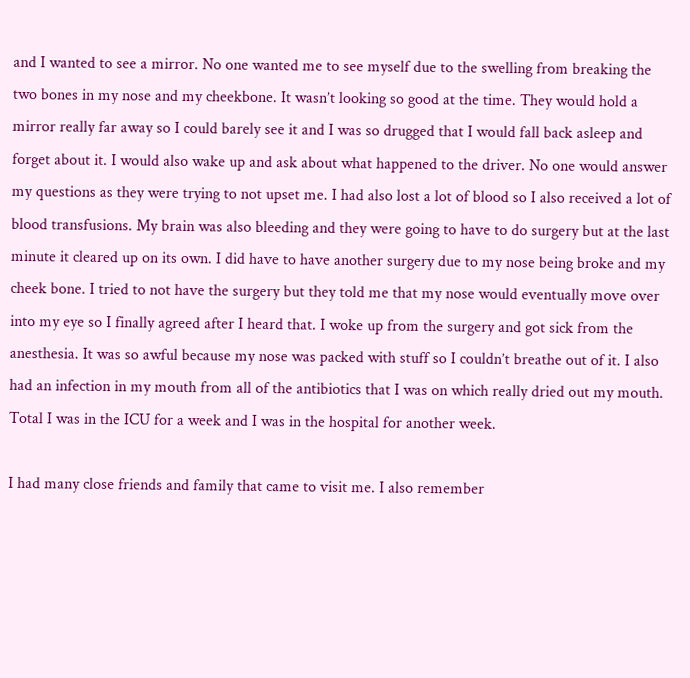and I wanted to see a mirror. No one wanted me to see myself due to the swelling from breaking the two bones in my nose and my cheekbone. It wasn’t looking so good at the time. They would hold a mirror really far away so I could barely see it and I was so drugged that I would fall back asleep and forget about it. I would also wake up and ask about what happened to the driver. No one would answer my questions as they were trying to not upset me. I had also lost a lot of blood so I also received a lot of blood transfusions. My brain was also bleeding and they were going to have to do surgery but at the last minute it cleared up on its own. I did have to have another surgery due to my nose being broke and my cheek bone. I tried to not have the surgery but they told me that my nose would eventually move over into my eye so I finally agreed after I heard that. I woke up from the surgery and got sick from the anesthesia. It was so awful because my nose was packed with stuff so I couldn’t breathe out of it. I also had an infection in my mouth from all of the antibiotics that I was on which really dried out my mouth. Total I was in the ICU for a week and I was in the hospital for another week.

I had many close friends and family that came to visit me. I also remember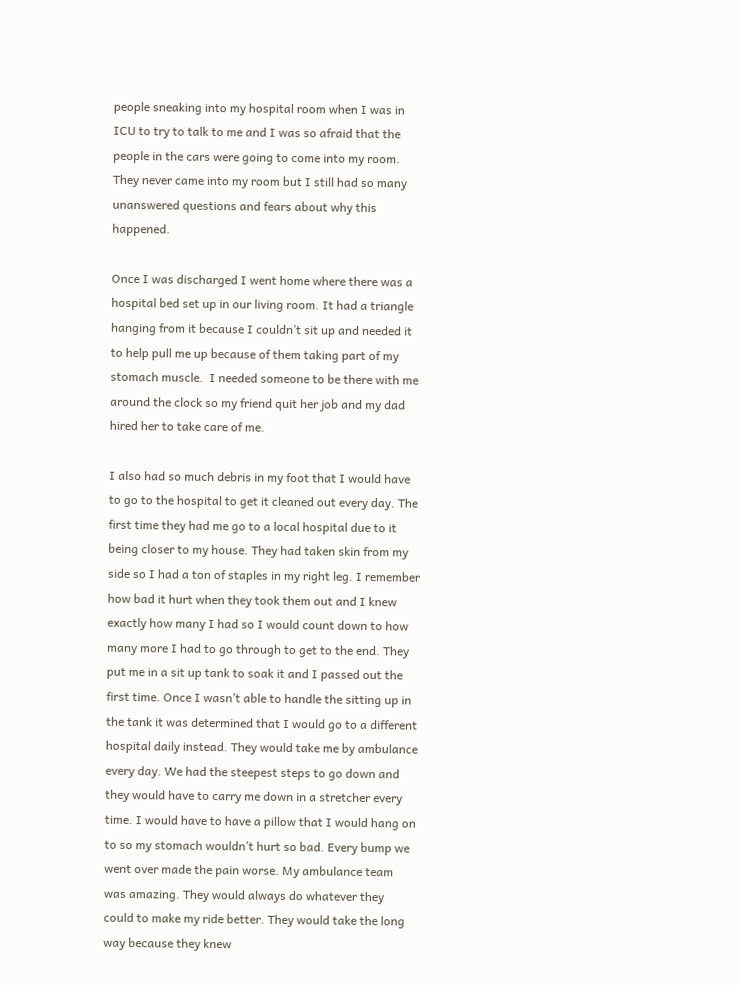people sneaking into my hospital room when I was in ICU to try to talk to me and I was so afraid that the people in the cars were going to come into my room. They never came into my room but I still had so many unanswered questions and fears about why this happened.

Once I was discharged I went home where there was a hospital bed set up in our living room. It had a triangle hanging from it because I couldn’t sit up and needed it to help pull me up because of them taking part of my stomach muscle.  I needed someone to be there with me around the clock so my friend quit her job and my dad hired her to take care of me.

I also had so much debris in my foot that I would have to go to the hospital to get it cleaned out every day. The first time they had me go to a local hospital due to it being closer to my house. They had taken skin from my side so I had a ton of staples in my right leg. I remember how bad it hurt when they took them out and I knew exactly how many I had so I would count down to how many more I had to go through to get to the end. They put me in a sit up tank to soak it and I passed out the first time. Once I wasn’t able to handle the sitting up in the tank it was determined that I would go to a different hospital daily instead. They would take me by ambulance every day. We had the steepest steps to go down and they would have to carry me down in a stretcher every time. I would have to have a pillow that I would hang on to so my stomach wouldn’t hurt so bad. Every bump we went over made the pain worse. My ambulance team was amazing. They would always do whatever they could to make my ride better. They would take the long way because they knew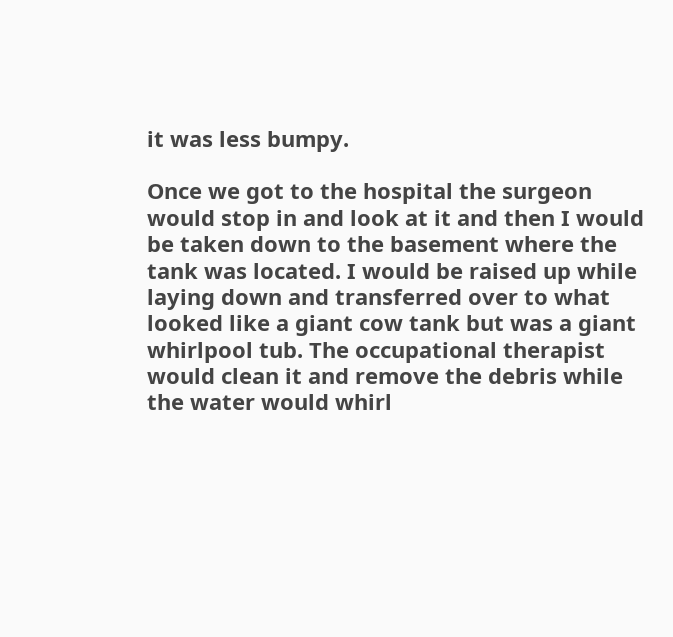it was less bumpy.

Once we got to the hospital the surgeon would stop in and look at it and then I would be taken down to the basement where the tank was located. I would be raised up while laying down and transferred over to what looked like a giant cow tank but was a giant whirlpool tub. The occupational therapist would clean it and remove the debris while the water would whirl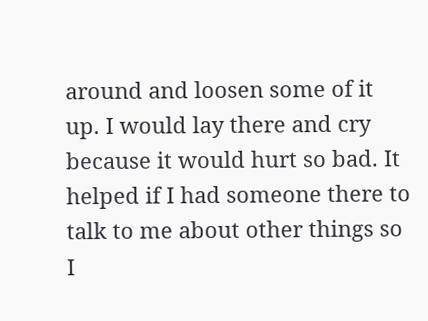around and loosen some of it up. I would lay there and cry because it would hurt so bad. It helped if I had someone there to talk to me about other things so I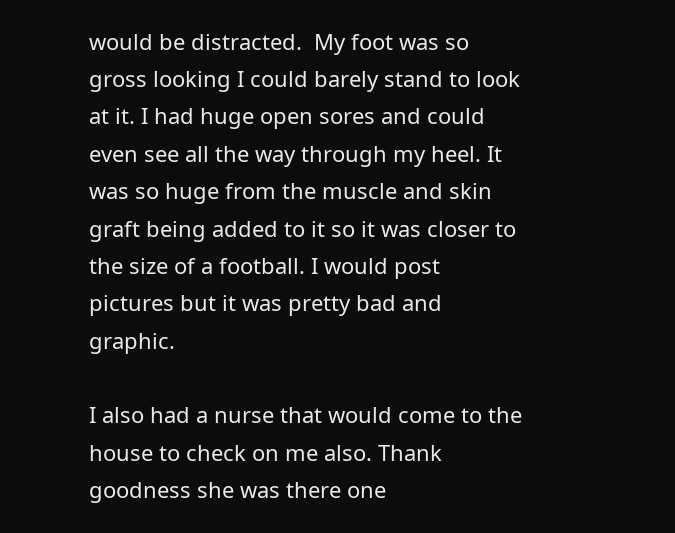would be distracted.  My foot was so gross looking I could barely stand to look at it. I had huge open sores and could even see all the way through my heel. It was so huge from the muscle and skin graft being added to it so it was closer to the size of a football. I would post pictures but it was pretty bad and graphic.

I also had a nurse that would come to the house to check on me also. Thank goodness she was there one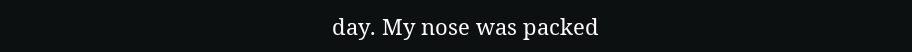day. My nose was packed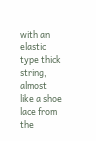with an elastic type thick string, almost like a shoe lace from the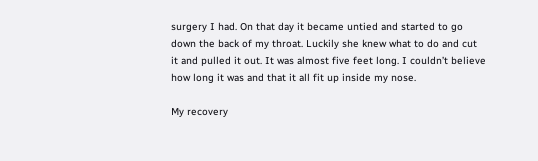surgery I had. On that day it became untied and started to go down the back of my throat. Luckily she knew what to do and cut it and pulled it out. It was almost five feet long. I couldn’t believe how long it was and that it all fit up inside my nose.

My recovery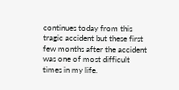continues today from this tragic accident but these first few months after the accident was one of most difficult times in my life.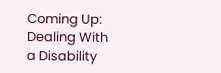Coming Up: Dealing With a Disability